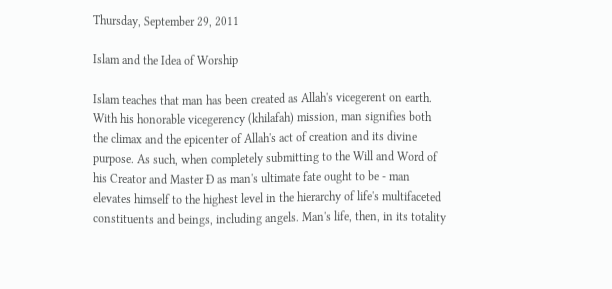Thursday, September 29, 2011

Islam and the Idea of Worship

Islam teaches that man has been created as Allah's vicegerent on earth. With his honorable vicegerency (khilafah) mission, man signifies both the climax and the epicenter of Allah's act of creation and its divine purpose. As such, when completely submitting to the Will and Word of his Creator and Master Ð as man's ultimate fate ought to be - man elevates himself to the highest level in the hierarchy of life's multifaceted constituents and beings, including angels. Man's life, then, in its totality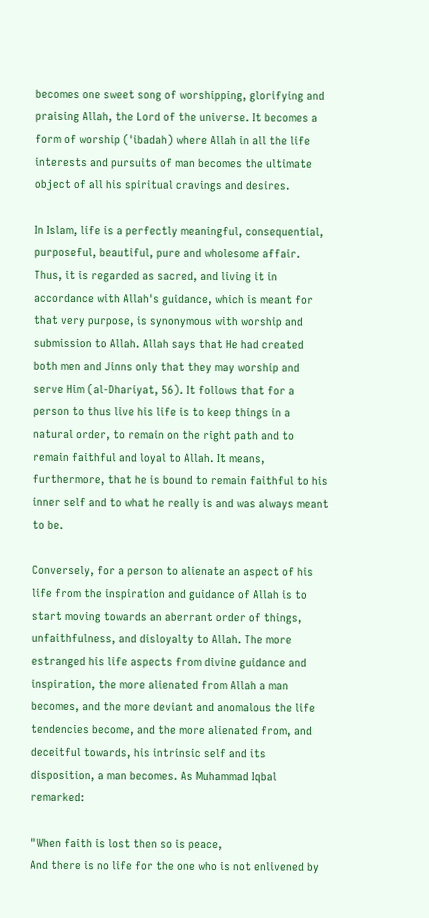becomes one sweet song of worshipping, glorifying and praising Allah, the Lord of the universe. It becomes a form of worship ('ibadah) where Allah in all the life interests and pursuits of man becomes the ultimate object of all his spiritual cravings and desires.

In Islam, life is a perfectly meaningful, consequential, purposeful, beautiful, pure and wholesome affair. Thus, it is regarded as sacred, and living it in accordance with Allah's guidance, which is meant for that very purpose, is synonymous with worship and submission to Allah. Allah says that He had created both men and Jinns only that they may worship and serve Him (al-Dhariyat, 56). It follows that for a person to thus live his life is to keep things in a natural order, to remain on the right path and to remain faithful and loyal to Allah. It means, furthermore, that he is bound to remain faithful to his inner self and to what he really is and was always meant to be.

Conversely, for a person to alienate an aspect of his life from the inspiration and guidance of Allah is to start moving towards an aberrant order of things, unfaithfulness, and disloyalty to Allah. The more estranged his life aspects from divine guidance and inspiration, the more alienated from Allah a man becomes, and the more deviant and anomalous the life tendencies become, and the more alienated from, and deceitful towards, his intrinsic self and its disposition, a man becomes. As Muhammad Iqbal remarked:

"When faith is lost then so is peace,
And there is no life for the one who is not enlivened by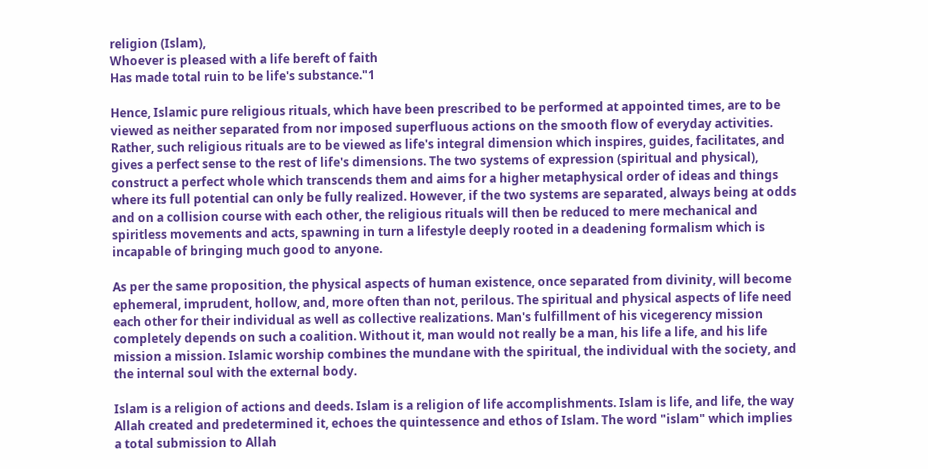religion (Islam),
Whoever is pleased with a life bereft of faith
Has made total ruin to be life's substance."1

Hence, Islamic pure religious rituals, which have been prescribed to be performed at appointed times, are to be viewed as neither separated from nor imposed superfluous actions on the smooth flow of everyday activities. Rather, such religious rituals are to be viewed as life's integral dimension which inspires, guides, facilitates, and gives a perfect sense to the rest of life's dimensions. The two systems of expression (spiritual and physical), construct a perfect whole which transcends them and aims for a higher metaphysical order of ideas and things where its full potential can only be fully realized. However, if the two systems are separated, always being at odds and on a collision course with each other, the religious rituals will then be reduced to mere mechanical and spiritless movements and acts, spawning in turn a lifestyle deeply rooted in a deadening formalism which is incapable of bringing much good to anyone.

As per the same proposition, the physical aspects of human existence, once separated from divinity, will become ephemeral, imprudent, hollow, and, more often than not, perilous. The spiritual and physical aspects of life need each other for their individual as well as collective realizations. Man's fulfillment of his vicegerency mission completely depends on such a coalition. Without it, man would not really be a man, his life a life, and his life mission a mission. Islamic worship combines the mundane with the spiritual, the individual with the society, and the internal soul with the external body.

Islam is a religion of actions and deeds. Islam is a religion of life accomplishments. Islam is life, and life, the way Allah created and predetermined it, echoes the quintessence and ethos of Islam. The word "islam" which implies a total submission to Allah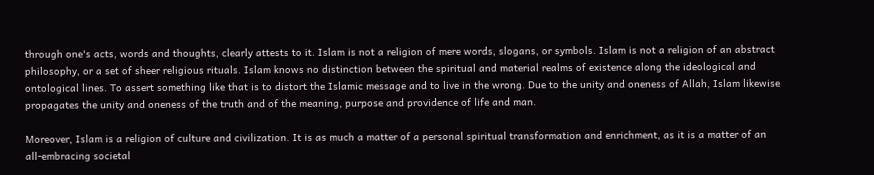through one's acts, words and thoughts, clearly attests to it. Islam is not a religion of mere words, slogans, or symbols. Islam is not a religion of an abstract philosophy, or a set of sheer religious rituals. Islam knows no distinction between the spiritual and material realms of existence along the ideological and ontological lines. To assert something like that is to distort the Islamic message and to live in the wrong. Due to the unity and oneness of Allah, Islam likewise propagates the unity and oneness of the truth and of the meaning, purpose and providence of life and man.

Moreover, Islam is a religion of culture and civilization. It is as much a matter of a personal spiritual transformation and enrichment, as it is a matter of an all-embracing societal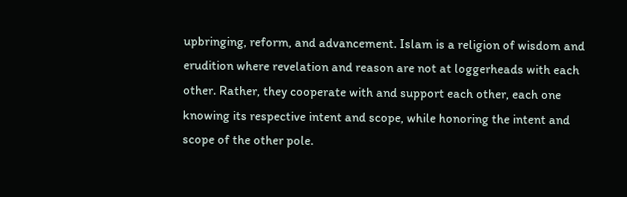upbringing, reform, and advancement. Islam is a religion of wisdom and erudition where revelation and reason are not at loggerheads with each other. Rather, they cooperate with and support each other, each one knowing its respective intent and scope, while honoring the intent and scope of the other pole.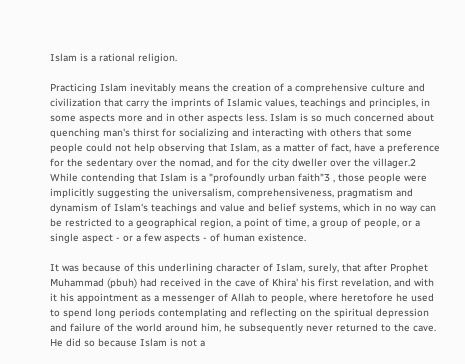Islam is a rational religion.

Practicing Islam inevitably means the creation of a comprehensive culture and civilization that carry the imprints of Islamic values, teachings and principles, in some aspects more and in other aspects less. Islam is so much concerned about quenching man's thirst for socializing and interacting with others that some people could not help observing that Islam, as a matter of fact, have a preference for the sedentary over the nomad, and for the city dweller over the villager.2 While contending that Islam is a "profoundly urban faith"3 , those people were implicitly suggesting the universalism, comprehensiveness, pragmatism and dynamism of Islam's teachings and value and belief systems, which in no way can be restricted to a geographical region, a point of time, a group of people, or a single aspect - or a few aspects - of human existence.

It was because of this underlining character of Islam, surely, that after Prophet Muhammad (pbuh) had received in the cave of Khira' his first revelation, and with it his appointment as a messenger of Allah to people, where heretofore he used to spend long periods contemplating and reflecting on the spiritual depression and failure of the world around him, he subsequently never returned to the cave. He did so because Islam is not a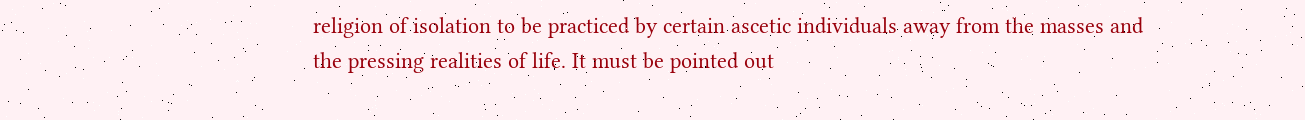religion of isolation to be practiced by certain ascetic individuals away from the masses and the pressing realities of life. It must be pointed out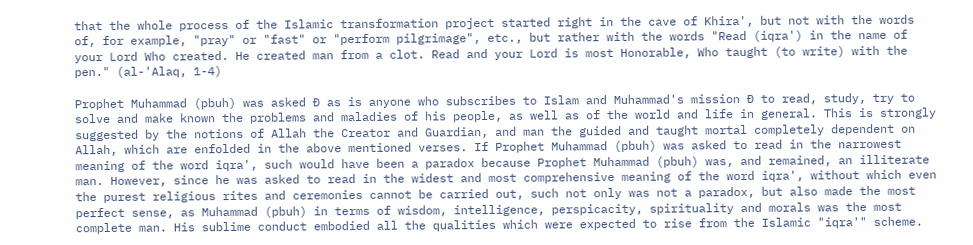that the whole process of the Islamic transformation project started right in the cave of Khira', but not with the words of, for example, "pray" or "fast" or "perform pilgrimage", etc., but rather with the words "Read (iqra') in the name of your Lord Who created. He created man from a clot. Read and your Lord is most Honorable, Who taught (to write) with the pen." (al-'Alaq, 1-4)

Prophet Muhammad (pbuh) was asked Ð as is anyone who subscribes to Islam and Muhammad's mission Ð to read, study, try to solve and make known the problems and maladies of his people, as well as of the world and life in general. This is strongly suggested by the notions of Allah the Creator and Guardian, and man the guided and taught mortal completely dependent on Allah, which are enfolded in the above mentioned verses. If Prophet Muhammad (pbuh) was asked to read in the narrowest meaning of the word iqra', such would have been a paradox because Prophet Muhammad (pbuh) was, and remained, an illiterate man. However, since he was asked to read in the widest and most comprehensive meaning of the word iqra', without which even the purest religious rites and ceremonies cannot be carried out, such not only was not a paradox, but also made the most perfect sense, as Muhammad (pbuh) in terms of wisdom, intelligence, perspicacity, spirituality and morals was the most complete man. His sublime conduct embodied all the qualities which were expected to rise from the Islamic "iqra'" scheme.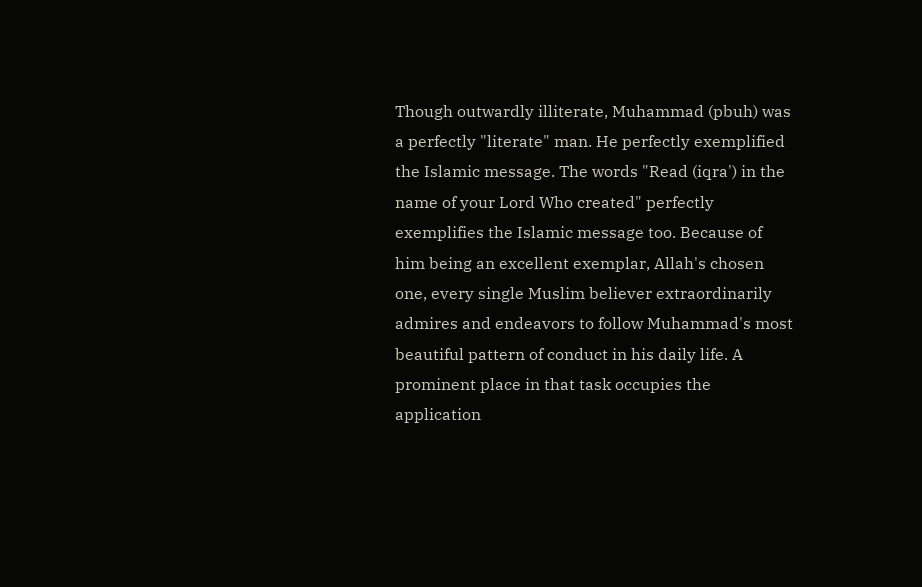Though outwardly illiterate, Muhammad (pbuh) was a perfectly "literate" man. He perfectly exemplified the Islamic message. The words "Read (iqra') in the name of your Lord Who created" perfectly exemplifies the Islamic message too. Because of him being an excellent exemplar, Allah's chosen one, every single Muslim believer extraordinarily admires and endeavors to follow Muhammad's most beautiful pattern of conduct in his daily life. A prominent place in that task occupies the application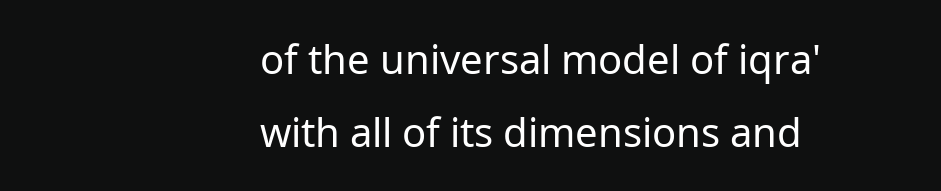of the universal model of iqra' with all of its dimensions and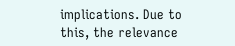implications. Due to this, the relevance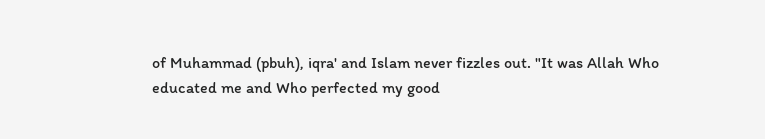of Muhammad (pbuh), iqra' and Islam never fizzles out. "It was Allah Who educated me and Who perfected my good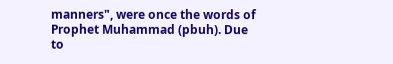manners", were once the words of Prophet Muhammad (pbuh). Due to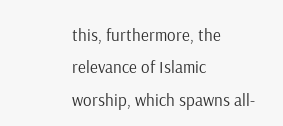this, furthermore, the relevance of Islamic worship, which spawns all-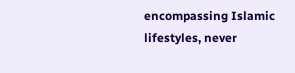encompassing Islamic lifestyles, never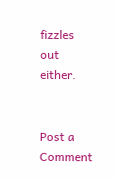fizzles out either.


Post a Comment